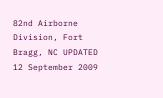82nd Airborne Division, Fort Bragg, NC UPDATED 12 September 2009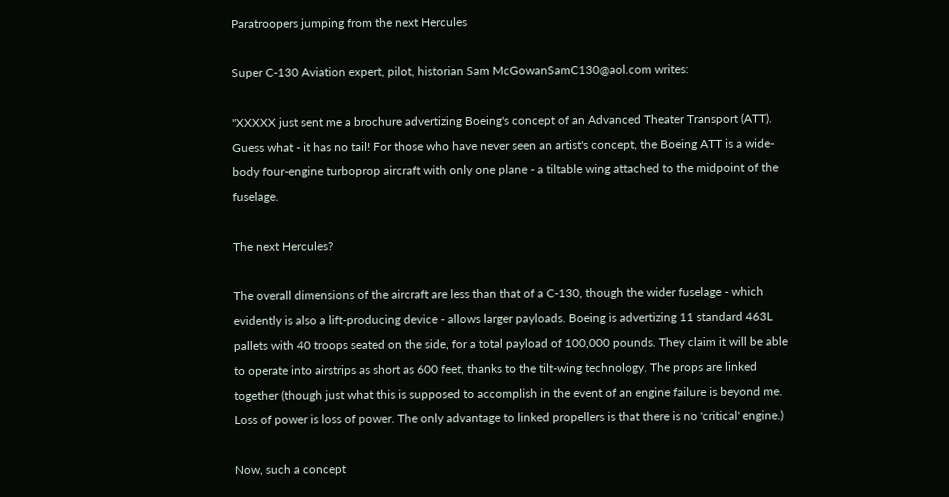Paratroopers jumping from the next Hercules

Super C-130 Aviation expert, pilot, historian Sam McGowanSamC130@aol.com writes:

"XXXXX just sent me a brochure advertizing Boeing's concept of an Advanced Theater Transport (ATT). Guess what - it has no tail! For those who have never seen an artist's concept, the Boeing ATT is a wide-body four-engine turboprop aircraft with only one plane - a tiltable wing attached to the midpoint of the fuselage.

The next Hercules?

The overall dimensions of the aircraft are less than that of a C-130, though the wider fuselage - which evidently is also a lift-producing device - allows larger payloads. Boeing is advertizing 11 standard 463L pallets with 40 troops seated on the side, for a total payload of 100,000 pounds. They claim it will be able to operate into airstrips as short as 600 feet, thanks to the tilt-wing technology. The props are linked together (though just what this is supposed to accomplish in the event of an engine failure is beyond me. Loss of power is loss of power. The only advantage to linked propellers is that there is no 'critical' engine.)

Now, such a concept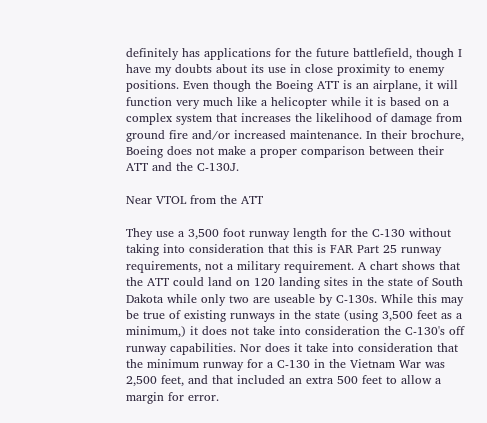definitely has applications for the future battlefield, though I have my doubts about its use in close proximity to enemy positions. Even though the Boeing ATT is an airplane, it will function very much like a helicopter while it is based on a complex system that increases the likelihood of damage from ground fire and/or increased maintenance. In their brochure, Boeing does not make a proper comparison between their ATT and the C-130J.

Near VTOL from the ATT

They use a 3,500 foot runway length for the C-130 without taking into consideration that this is FAR Part 25 runway requirements, not a military requirement. A chart shows that the ATT could land on 120 landing sites in the state of South Dakota while only two are useable by C-130s. While this may be true of existing runways in the state (using 3,500 feet as a minimum,) it does not take into consideration the C-130's off runway capabilities. Nor does it take into consideration that the minimum runway for a C-130 in the Vietnam War was 2,500 feet, and that included an extra 500 feet to allow a margin for error.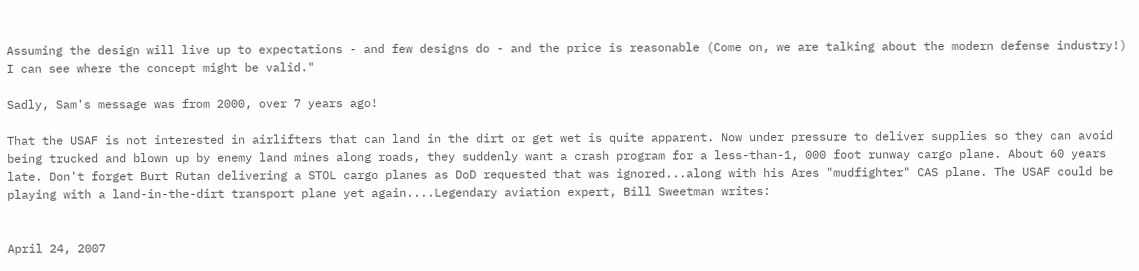Assuming the design will live up to expectations - and few designs do - and the price is reasonable (Come on, we are talking about the modern defense industry!) I can see where the concept might be valid."

Sadly, Sam's message was from 2000, over 7 years ago!

That the USAF is not interested in airlifters that can land in the dirt or get wet is quite apparent. Now under pressure to deliver supplies so they can avoid being trucked and blown up by enemy land mines along roads, they suddenly want a crash program for a less-than-1, 000 foot runway cargo plane. About 60 years late. Don't forget Burt Rutan delivering a STOL cargo planes as DoD requested that was ignored...along with his Ares "mudfighter" CAS plane. The USAF could be playing with a land-in-the-dirt transport plane yet again....Legendary aviation expert, Bill Sweetman writes:


April 24, 2007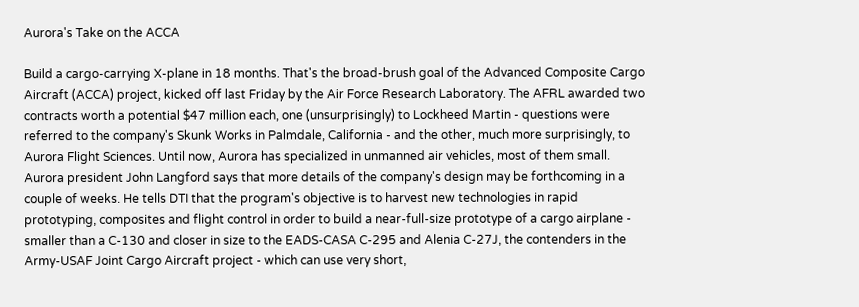Aurora's Take on the ACCA

Build a cargo-carrying X-plane in 18 months. That's the broad-brush goal of the Advanced Composite Cargo Aircraft (ACCA) project, kicked off last Friday by the Air Force Research Laboratory. The AFRL awarded two contracts worth a potential $47 million each, one (unsurprisingly) to Lockheed Martin - questions were referred to the company's Skunk Works in Palmdale, California - and the other, much more surprisingly, to Aurora Flight Sciences. Until now, Aurora has specialized in unmanned air vehicles, most of them small. Aurora president John Langford says that more details of the company's design may be forthcoming in a couple of weeks. He tells DTI that the program's objective is to harvest new technologies in rapid prototyping, composites and flight control in order to build a near-full-size prototype of a cargo airplane - smaller than a C-130 and closer in size to the EADS-CASA C-295 and Alenia C-27J, the contenders in the Army-USAF Joint Cargo Aircraft project - which can use very short,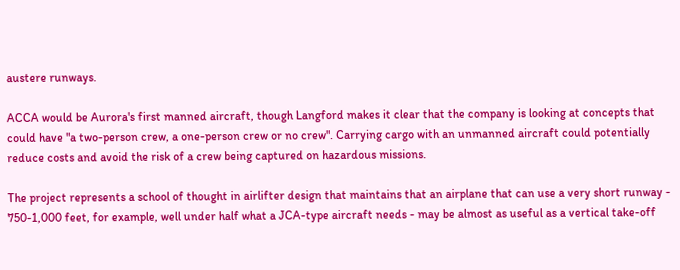austere runways.

ACCA would be Aurora's first manned aircraft, though Langford makes it clear that the company is looking at concepts that could have "a two-person crew, a one-person crew or no crew". Carrying cargo with an unmanned aircraft could potentially reduce costs and avoid the risk of a crew being captured on hazardous missions.

The project represents a school of thought in airlifter design that maintains that an airplane that can use a very short runway - 750-1,000 feet, for example, well under half what a JCA-type aircraft needs - may be almost as useful as a vertical take-off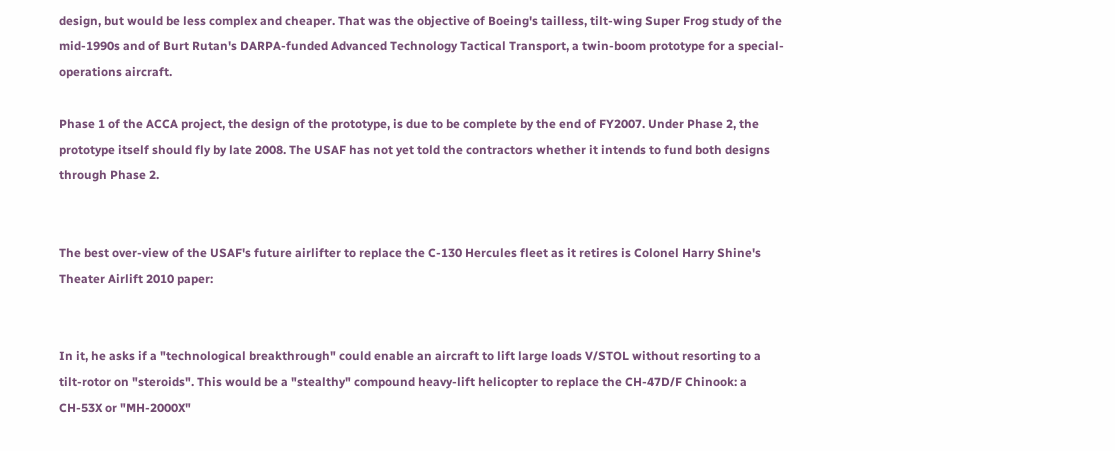design, but would be less complex and cheaper. That was the objective of Boeing's tailless, tilt-wing Super Frog study of the mid-1990s and of Burt Rutan's DARPA-funded Advanced Technology Tactical Transport, a twin-boom prototype for a special-operations aircraft.

Phase 1 of the ACCA project, the design of the prototype, is due to be complete by the end of FY2007. Under Phase 2, the prototype itself should fly by late 2008. The USAF has not yet told the contractors whether it intends to fund both designs through Phase 2.


The best over-view of the USAF's future airlifter to replace the C-130 Hercules fleet as it retires is Colonel Harry Shine's Theater Airlift 2010 paper:


In it, he asks if a "technological breakthrough" could enable an aircraft to lift large loads V/STOL without resorting to a tilt-rotor on "steroids". This would be a "stealthy" compound heavy-lift helicopter to replace the CH-47D/F Chinook: a CH-53X or "MH-2000X"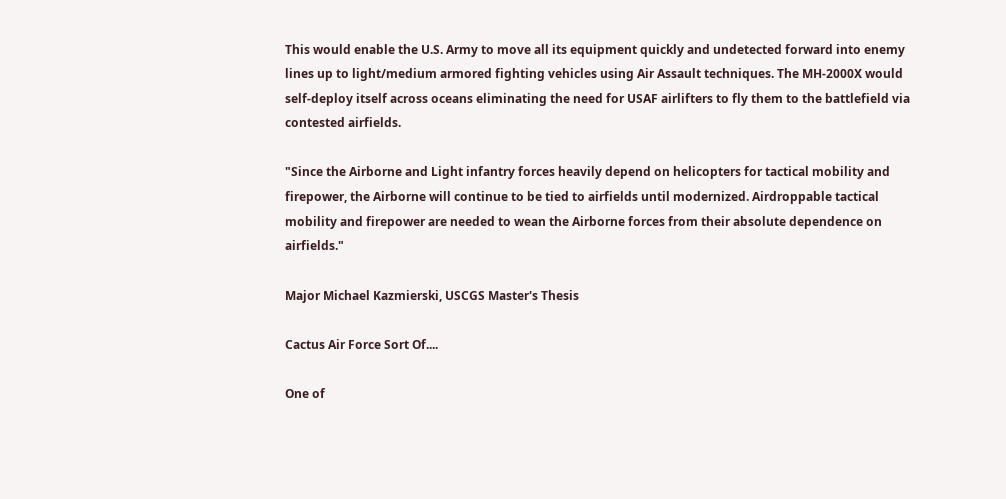This would enable the U.S. Army to move all its equipment quickly and undetected forward into enemy lines up to light/medium armored fighting vehicles using Air Assault techniques. The MH-2000X would self-deploy itself across oceans eliminating the need for USAF airlifters to fly them to the battlefield via contested airfields.

"Since the Airborne and Light infantry forces heavily depend on helicopters for tactical mobility and firepower, the Airborne will continue to be tied to airfields until modernized. Airdroppable tactical mobility and firepower are needed to wean the Airborne forces from their absolute dependence on airfields."

Major Michael Kazmierski, USCGS Master's Thesis

Cactus Air Force Sort Of....

One of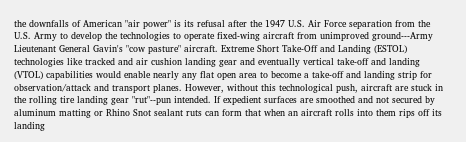the downfalls of American "air power" is its refusal after the 1947 U.S. Air Force separation from the U.S. Army to develop the technologies to operate fixed-wing aircraft from unimproved ground---Army Lieutenant General Gavin's "cow pasture" aircraft. Extreme Short Take-Off and Landing (ESTOL) technologies like tracked and air cushion landing gear and eventually vertical take-off and landing (VTOL) capabilities would enable nearly any flat open area to become a take-off and landing strip for observation/attack and transport planes. However, without this technological push, aircraft are stuck in the rolling tire landing gear "rut"--pun intended. If expedient surfaces are smoothed and not secured by aluminum matting or Rhino Snot sealant ruts can form that when an aircraft rolls into them rips off its landing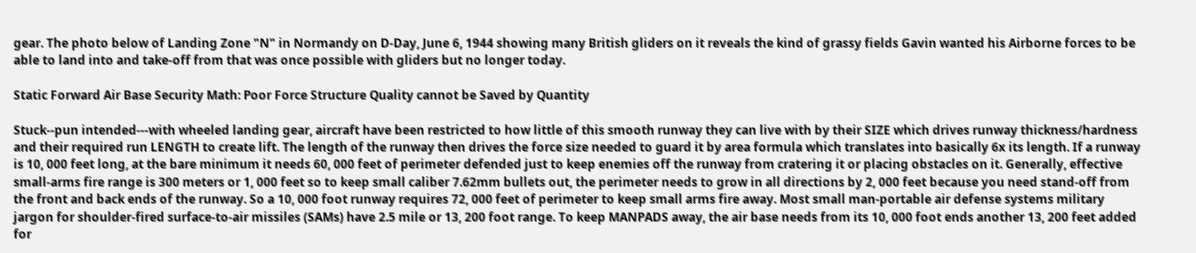gear. The photo below of Landing Zone "N" in Normandy on D-Day, June 6, 1944 showing many British gliders on it reveals the kind of grassy fields Gavin wanted his Airborne forces to be able to land into and take-off from that was once possible with gliders but no longer today.

Static Forward Air Base Security Math: Poor Force Structure Quality cannot be Saved by Quantity

Stuck--pun intended---with wheeled landing gear, aircraft have been restricted to how little of this smooth runway they can live with by their SIZE which drives runway thickness/hardness and their required run LENGTH to create lift. The length of the runway then drives the force size needed to guard it by area formula which translates into basically 6x its length. If a runway is 10, 000 feet long, at the bare minimum it needs 60, 000 feet of perimeter defended just to keep enemies off the runway from cratering it or placing obstacles on it. Generally, effective small-arms fire range is 300 meters or 1, 000 feet so to keep small caliber 7.62mm bullets out, the perimeter needs to grow in all directions by 2, 000 feet because you need stand-off from the front and back ends of the runway. So a 10, 000 foot runway requires 72, 000 feet of perimeter to keep small arms fire away. Most small man-portable air defense systems military jargon for shoulder-fired surface-to-air missiles (SAMs) have 2.5 mile or 13, 200 foot range. To keep MANPADS away, the air base needs from its 10, 000 foot ends another 13, 200 feet added for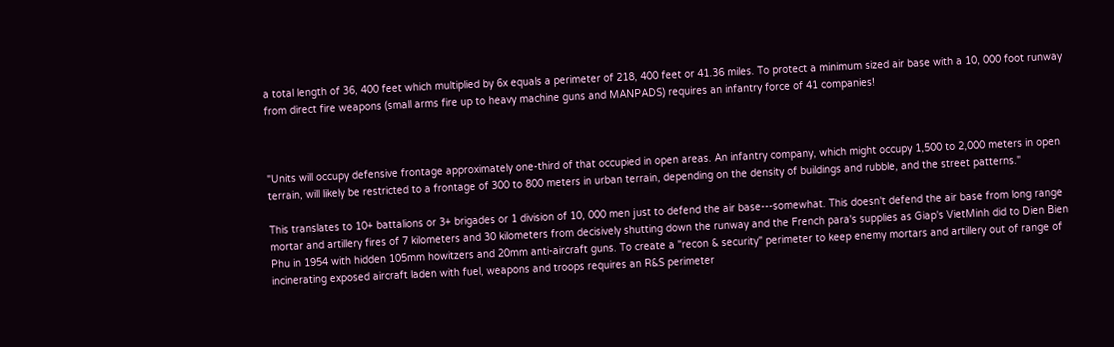a total length of 36, 400 feet which multiplied by 6x equals a perimeter of 218, 400 feet or 41.36 miles. To protect a minimum sized air base with a 10, 000 foot runway from direct fire weapons (small arms fire up to heavy machine guns and MANPADS) requires an infantry force of 41 companies!



"Units will occupy defensive frontage approximately one-third of that occupied in open areas. An infantry company, which might occupy 1,500 to 2,000 meters in open terrain, will likely be restricted to a frontage of 300 to 800 meters in urban terrain, depending on the density of buildings and rubble, and the street patterns."

This translates to 10+ battalions or 3+ brigades or 1 division of 10, 000 men just to defend the air base---somewhat. This doesn't defend the air base from long range mortar and artillery fires of 7 kilometers and 30 kilometers from decisively shutting down the runway and the French para's supplies as Giap's VietMinh did to Dien Bien Phu in 1954 with hidden 105mm howitzers and 20mm anti-aircraft guns. To create a "recon & security" perimeter to keep enemy mortars and artillery out of range of incinerating exposed aircraft laden with fuel, weapons and troops requires an R&S perimeter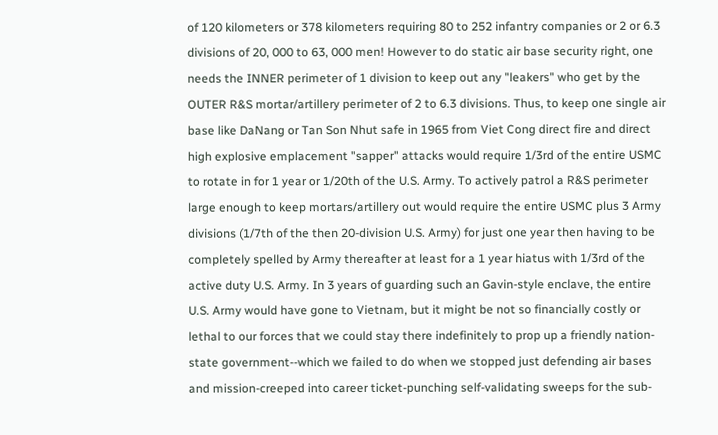of 120 kilometers or 378 kilometers requiring 80 to 252 infantry companies or 2 or 6.3 divisions of 20, 000 to 63, 000 men! However to do static air base security right, one needs the INNER perimeter of 1 division to keep out any "leakers" who get by the OUTER R&S mortar/artillery perimeter of 2 to 6.3 divisions. Thus, to keep one single air base like DaNang or Tan Son Nhut safe in 1965 from Viet Cong direct fire and direct high explosive emplacement "sapper" attacks would require 1/3rd of the entire USMC to rotate in for 1 year or 1/20th of the U.S. Army. To actively patrol a R&S perimeter large enough to keep mortars/artillery out would require the entire USMC plus 3 Army divisions (1/7th of the then 20-division U.S. Army) for just one year then having to be completely spelled by Army thereafter at least for a 1 year hiatus with 1/3rd of the active duty U.S. Army. In 3 years of guarding such an Gavin-style enclave, the entire U.S. Army would have gone to Vietnam, but it might be not so financially costly or lethal to our forces that we could stay there indefinitely to prop up a friendly nation-state government--which we failed to do when we stopped just defending air bases and mission-creeped into career ticket-punching self-validating sweeps for the sub-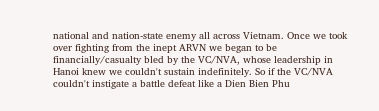national and nation-state enemy all across Vietnam. Once we took over fighting from the inept ARVN we began to be financially/casualty bled by the VC/NVA, whose leadership in Hanoi knew we couldn't sustain indefinitely. So if the VC/NVA couldn't instigate a battle defeat like a Dien Bien Phu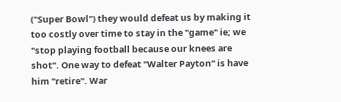("Super Bowl") they would defeat us by making it too costly over time to stay in the "game" ie; we "stop playing football because our knees are shot". One way to defeat "Walter Payton" is have him "retire". War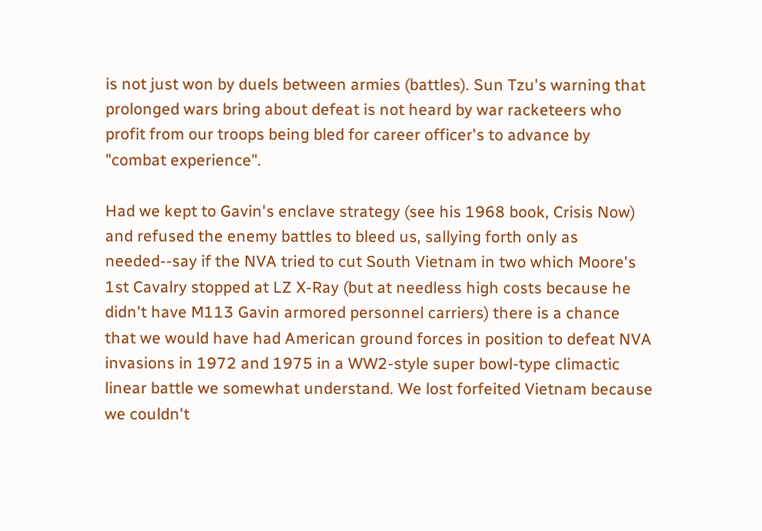is not just won by duels between armies (battles). Sun Tzu's warning that prolonged wars bring about defeat is not heard by war racketeers who profit from our troops being bled for career officer's to advance by "combat experience".

Had we kept to Gavin's enclave strategy (see his 1968 book, Crisis Now) and refused the enemy battles to bleed us, sallying forth only as needed--say if the NVA tried to cut South Vietnam in two which Moore's 1st Cavalry stopped at LZ X-Ray (but at needless high costs because he didn't have M113 Gavin armored personnel carriers) there is a chance that we would have had American ground forces in position to defeat NVA invasions in 1972 and 1975 in a WW2-style super bowl-type climactic linear battle we somewhat understand. We lost forfeited Vietnam because we couldn't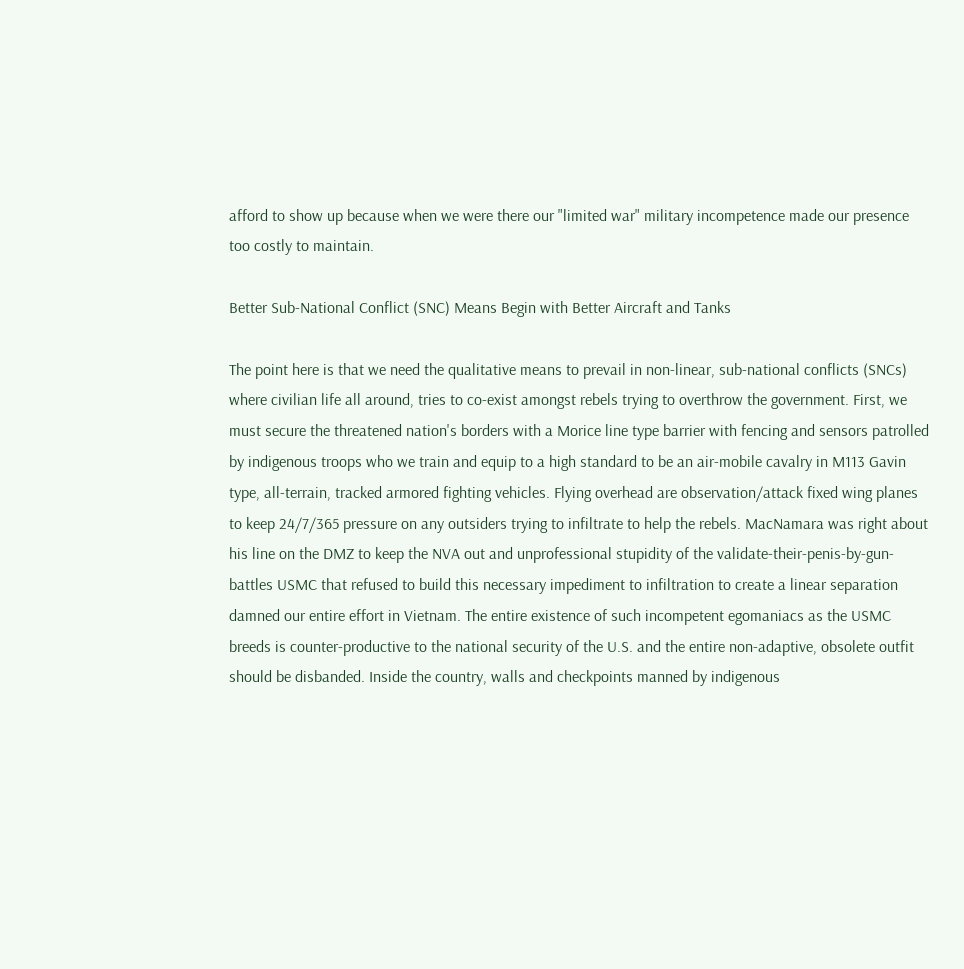afford to show up because when we were there our "limited war" military incompetence made our presence too costly to maintain.

Better Sub-National Conflict (SNC) Means Begin with Better Aircraft and Tanks

The point here is that we need the qualitative means to prevail in non-linear, sub-national conflicts (SNCs) where civilian life all around, tries to co-exist amongst rebels trying to overthrow the government. First, we must secure the threatened nation's borders with a Morice line type barrier with fencing and sensors patrolled by indigenous troops who we train and equip to a high standard to be an air-mobile cavalry in M113 Gavin type, all-terrain, tracked armored fighting vehicles. Flying overhead are observation/attack fixed wing planes to keep 24/7/365 pressure on any outsiders trying to infiltrate to help the rebels. MacNamara was right about his line on the DMZ to keep the NVA out and unprofessional stupidity of the validate-their-penis-by-gun-battles USMC that refused to build this necessary impediment to infiltration to create a linear separation damned our entire effort in Vietnam. The entire existence of such incompetent egomaniacs as the USMC breeds is counter-productive to the national security of the U.S. and the entire non-adaptive, obsolete outfit should be disbanded. Inside the country, walls and checkpoints manned by indigenous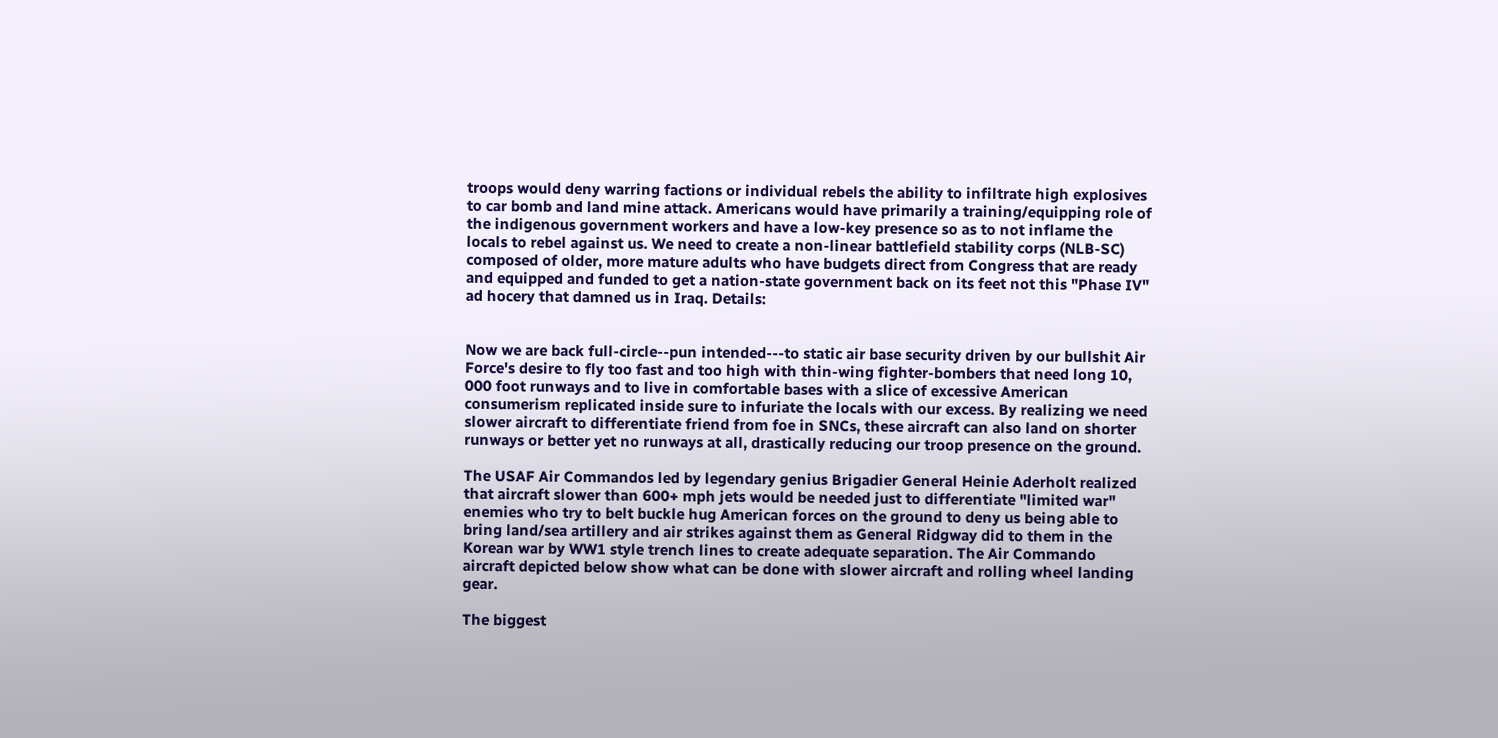troops would deny warring factions or individual rebels the ability to infiltrate high explosives to car bomb and land mine attack. Americans would have primarily a training/equipping role of the indigenous government workers and have a low-key presence so as to not inflame the locals to rebel against us. We need to create a non-linear battlefield stability corps (NLB-SC) composed of older, more mature adults who have budgets direct from Congress that are ready and equipped and funded to get a nation-state government back on its feet not this "Phase IV" ad hocery that damned us in Iraq. Details:


Now we are back full-circle--pun intended---to static air base security driven by our bullshit Air Force's desire to fly too fast and too high with thin-wing fighter-bombers that need long 10, 000 foot runways and to live in comfortable bases with a slice of excessive American consumerism replicated inside sure to infuriate the locals with our excess. By realizing we need slower aircraft to differentiate friend from foe in SNCs, these aircraft can also land on shorter runways or better yet no runways at all, drastically reducing our troop presence on the ground.

The USAF Air Commandos led by legendary genius Brigadier General Heinie Aderholt realized that aircraft slower than 600+ mph jets would be needed just to differentiate "limited war" enemies who try to belt buckle hug American forces on the ground to deny us being able to bring land/sea artillery and air strikes against them as General Ridgway did to them in the Korean war by WW1 style trench lines to create adequate separation. The Air Commando aircraft depicted below show what can be done with slower aircraft and rolling wheel landing gear.

The biggest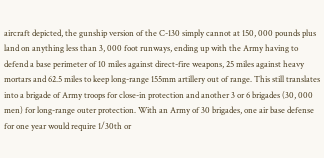aircraft depicted, the gunship version of the C-130 simply cannot at 150, 000 pounds plus land on anything less than 3, 000 foot runways, ending up with the Army having to defend a base perimeter of 10 miles against direct-fire weapons, 25 miles against heavy mortars and 62.5 miles to keep long-range 155mm artillery out of range. This still translates into a brigade of Army troops for close-in protection and another 3 or 6 brigades (30, 000 men) for long-range outer protection. With an Army of 30 brigades, one air base defense for one year would require 1/30th or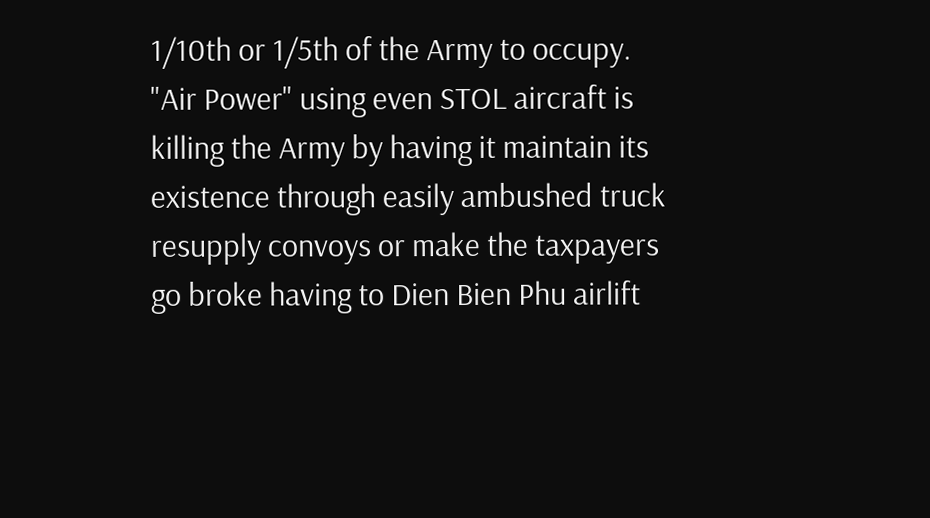1/10th or 1/5th of the Army to occupy. "Air Power" using even STOL aircraft is killing the Army by having it maintain its existence through easily ambushed truck resupply convoys or make the taxpayers go broke having to Dien Bien Phu airlift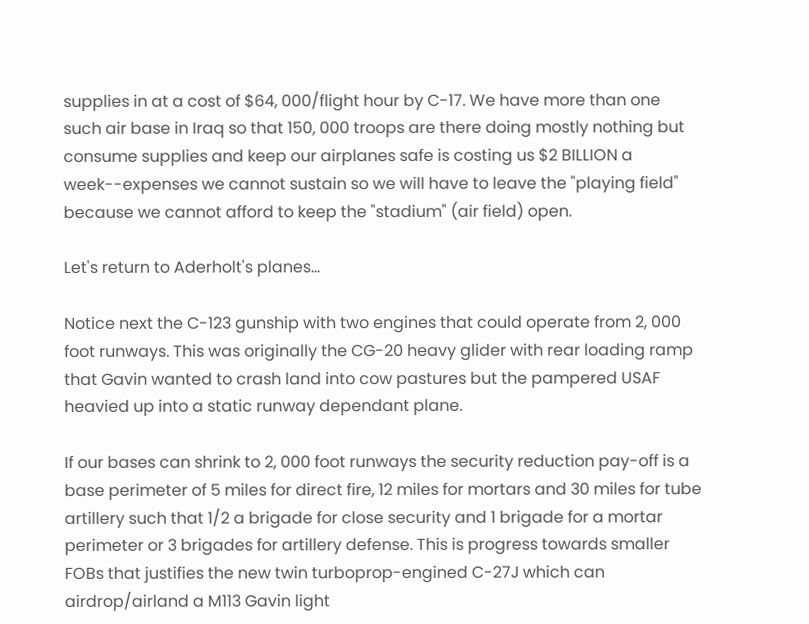supplies in at a cost of $64, 000/flight hour by C-17. We have more than one such air base in Iraq so that 150, 000 troops are there doing mostly nothing but consume supplies and keep our airplanes safe is costing us $2 BILLION a week--expenses we cannot sustain so we will have to leave the "playing field" because we cannot afford to keep the "stadium" (air field) open.

Let's return to Aderholt's planes...

Notice next the C-123 gunship with two engines that could operate from 2, 000 foot runways. This was originally the CG-20 heavy glider with rear loading ramp that Gavin wanted to crash land into cow pastures but the pampered USAF heavied up into a static runway dependant plane.

If our bases can shrink to 2, 000 foot runways the security reduction pay-off is a base perimeter of 5 miles for direct fire, 12 miles for mortars and 30 miles for tube artillery such that 1/2 a brigade for close security and 1 brigade for a mortar perimeter or 3 brigades for artillery defense. This is progress towards smaller FOBs that justifies the new twin turboprop-engined C-27J which can airdrop/airland a M113 Gavin light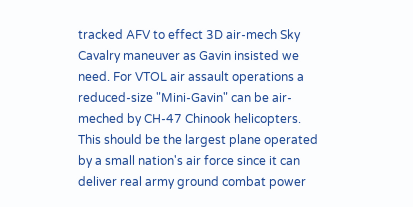tracked AFV to effect 3D air-mech Sky Cavalry maneuver as Gavin insisted we need. For VTOL air assault operations a reduced-size "Mini-Gavin" can be air-meched by CH-47 Chinook helicopters. This should be the largest plane operated by a small nation's air force since it can deliver real army ground combat power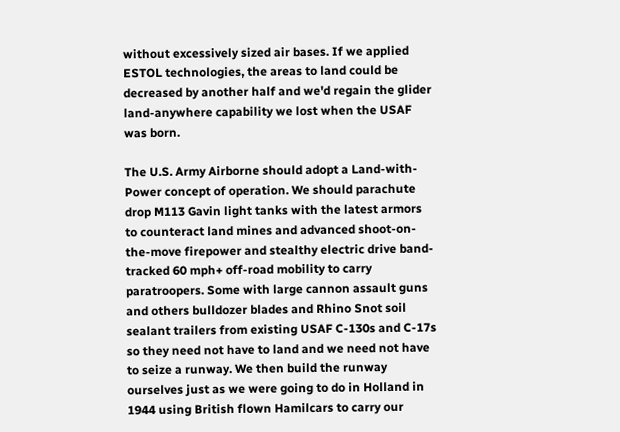without excessively sized air bases. If we applied ESTOL technologies, the areas to land could be decreased by another half and we'd regain the glider land-anywhere capability we lost when the USAF was born.

The U.S. Army Airborne should adopt a Land-with-Power concept of operation. We should parachute drop M113 Gavin light tanks with the latest armors to counteract land mines and advanced shoot-on-the-move firepower and stealthy electric drive band-tracked 60 mph+ off-road mobility to carry paratroopers. Some with large cannon assault guns and others bulldozer blades and Rhino Snot soil sealant trailers from existing USAF C-130s and C-17s so they need not have to land and we need not have to seize a runway. We then build the runway ourselves just as we were going to do in Holland in 1944 using British flown Hamilcars to carry our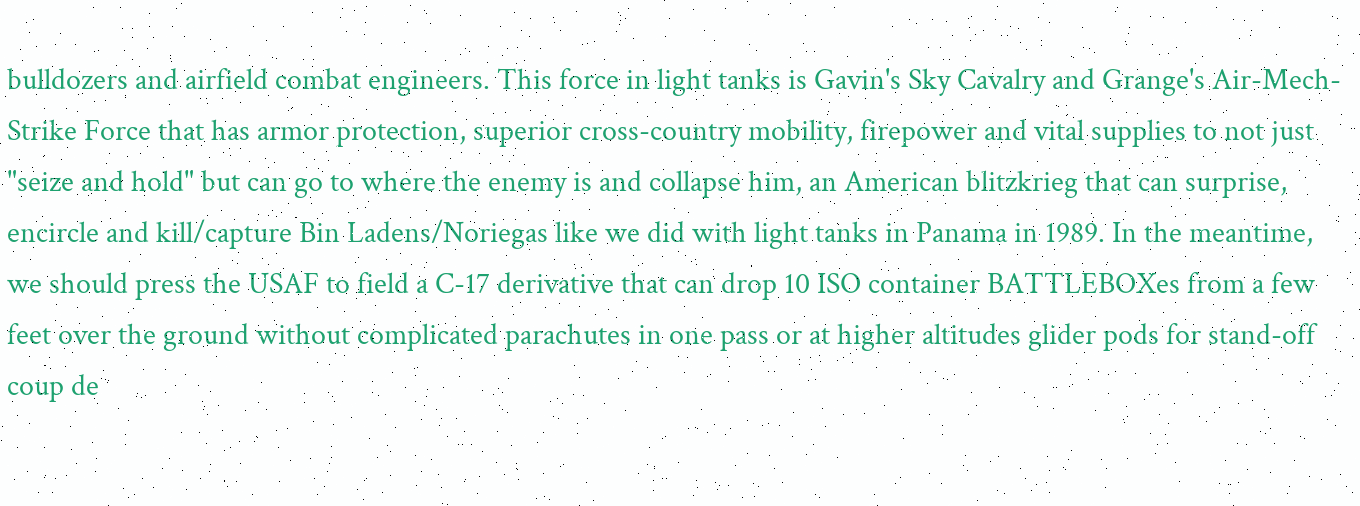bulldozers and airfield combat engineers. This force in light tanks is Gavin's Sky Cavalry and Grange's Air-Mech-Strike Force that has armor protection, superior cross-country mobility, firepower and vital supplies to not just "seize and hold" but can go to where the enemy is and collapse him, an American blitzkrieg that can surprise, encircle and kill/capture Bin Ladens/Noriegas like we did with light tanks in Panama in 1989. In the meantime, we should press the USAF to field a C-17 derivative that can drop 10 ISO container BATTLEBOXes from a few feet over the ground without complicated parachutes in one pass or at higher altitudes glider pods for stand-off coup de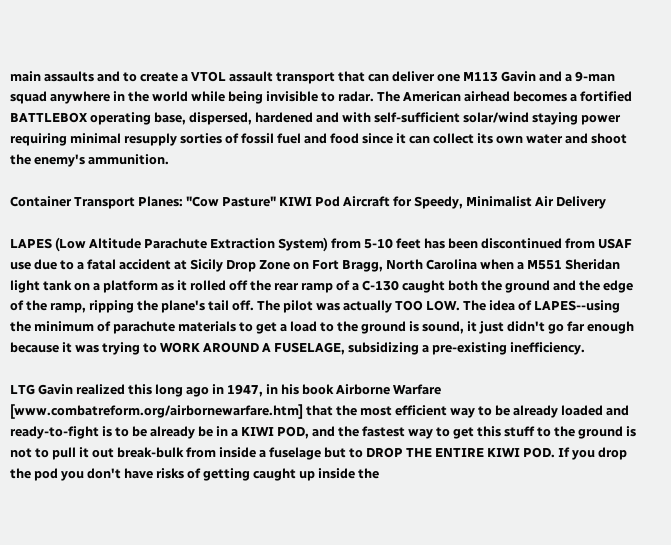main assaults and to create a VTOL assault transport that can deliver one M113 Gavin and a 9-man squad anywhere in the world while being invisible to radar. The American airhead becomes a fortified BATTLEBOX operating base, dispersed, hardened and with self-sufficient solar/wind staying power requiring minimal resupply sorties of fossil fuel and food since it can collect its own water and shoot the enemy's ammunition.

Container Transport Planes: "Cow Pasture" KIWI Pod Aircraft for Speedy, Minimalist Air Delivery

LAPES (Low Altitude Parachute Extraction System) from 5-10 feet has been discontinued from USAF use due to a fatal accident at Sicily Drop Zone on Fort Bragg, North Carolina when a M551 Sheridan light tank on a platform as it rolled off the rear ramp of a C-130 caught both the ground and the edge of the ramp, ripping the plane's tail off. The pilot was actually TOO LOW. The idea of LAPES--using the minimum of parachute materials to get a load to the ground is sound, it just didn't go far enough because it was trying to WORK AROUND A FUSELAGE, subsidizing a pre-existing inefficiency.

LTG Gavin realized this long ago in 1947, in his book Airborne Warfare [www.combatreform.org/airbornewarfare.htm] that the most efficient way to be already loaded and ready-to-fight is to be already be in a KIWI POD, and the fastest way to get this stuff to the ground is not to pull it out break-bulk from inside a fuselage but to DROP THE ENTIRE KIWI POD. If you drop the pod you don't have risks of getting caught up inside the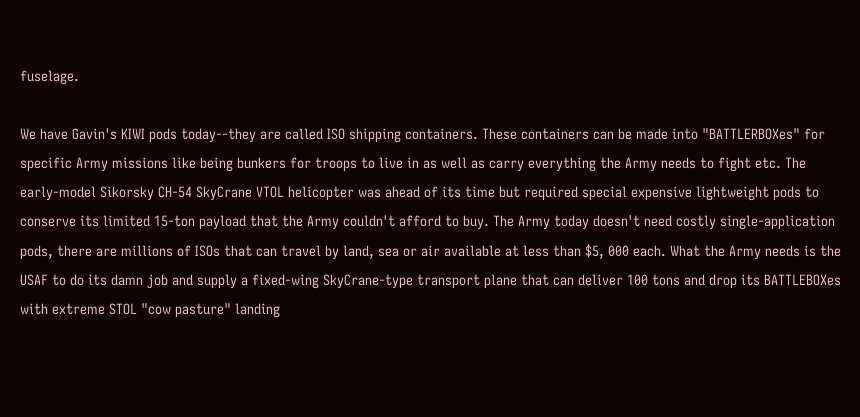fuselage.

We have Gavin's KIWI pods today--they are called ISO shipping containers. These containers can be made into "BATTLERBOXes" for specific Army missions like being bunkers for troops to live in as well as carry everything the Army needs to fight etc. The early-model Sikorsky CH-54 SkyCrane VTOL helicopter was ahead of its time but required special expensive lightweight pods to conserve its limited 15-ton payload that the Army couldn't afford to buy. The Army today doesn't need costly single-application pods, there are millions of ISOs that can travel by land, sea or air available at less than $5, 000 each. What the Army needs is the USAF to do its damn job and supply a fixed-wing SkyCrane-type transport plane that can deliver 100 tons and drop its BATTLEBOXes with extreme STOL "cow pasture" landing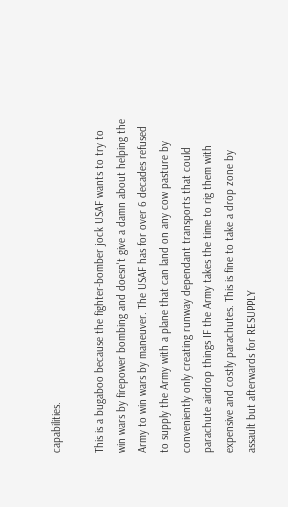capabilities.

This is a bugaboo because the fighter-bomber jock USAF wants to try to win wars by firepower bombing and doesn't give a damn about helping the Army to win wars by maneuver. The USAF has for over 6 decades refused to supply the Army with a plane that can land on any cow pasture by conveniently only creating runway dependant transports that could parachute airdrop things IF the Army takes the time to rig them with expensive and costly parachutes. This is fine to take a drop zone by assault but afterwards for RESUPPLY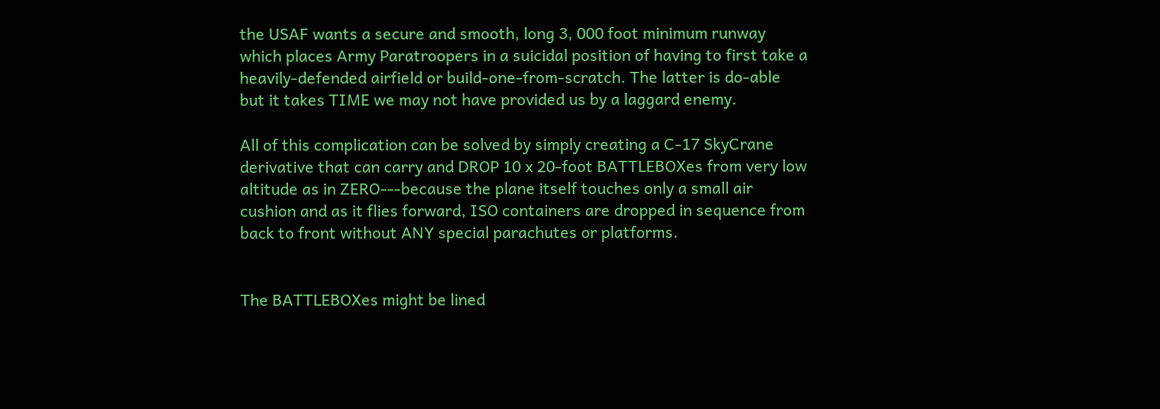the USAF wants a secure and smooth, long 3, 000 foot minimum runway which places Army Paratroopers in a suicidal position of having to first take a heavily-defended airfield or build-one-from-scratch. The latter is do-able but it takes TIME we may not have provided us by a laggard enemy.

All of this complication can be solved by simply creating a C-17 SkyCrane derivative that can carry and DROP 10 x 20-foot BATTLEBOXes from very low altitude as in ZERO---because the plane itself touches only a small air cushion and as it flies forward, ISO containers are dropped in sequence from back to front without ANY special parachutes or platforms.


The BATTLEBOXes might be lined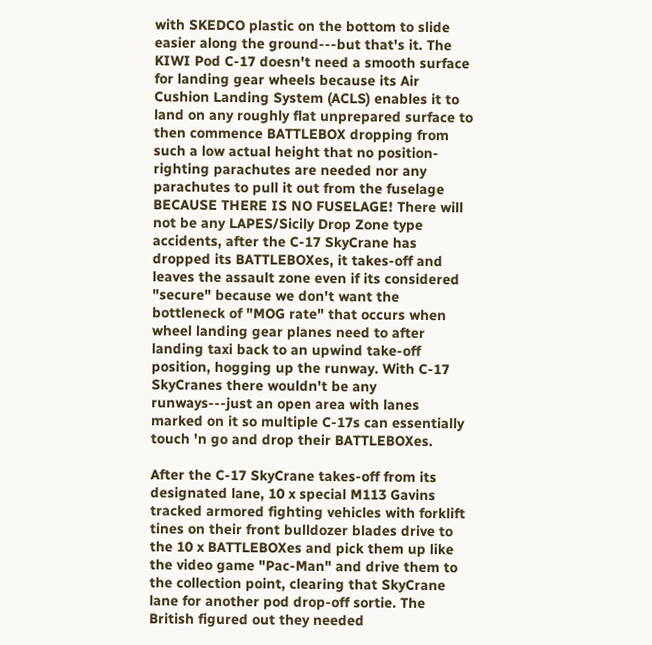with SKEDCO plastic on the bottom to slide easier along the ground---but that's it. The KIWI Pod C-17 doesn't need a smooth surface for landing gear wheels because its Air Cushion Landing System (ACLS) enables it to land on any roughly flat unprepared surface to then commence BATTLEBOX dropping from such a low actual height that no position-righting parachutes are needed nor any parachutes to pull it out from the fuselage BECAUSE THERE IS NO FUSELAGE! There will not be any LAPES/Sicily Drop Zone type accidents, after the C-17 SkyCrane has dropped its BATTLEBOXes, it takes-off and leaves the assault zone even if its considered "secure" because we don't want the bottleneck of "MOG rate" that occurs when wheel landing gear planes need to after landing taxi back to an upwind take-off position, hogging up the runway. With C-17 SkyCranes there wouldn't be any runways---just an open area with lanes marked on it so multiple C-17s can essentially touch 'n go and drop their BATTLEBOXes.

After the C-17 SkyCrane takes-off from its designated lane, 10 x special M113 Gavins tracked armored fighting vehicles with forklift tines on their front bulldozer blades drive to the 10 x BATTLEBOXes and pick them up like the video game "Pac-Man" and drive them to the collection point, clearing that SkyCrane lane for another pod drop-off sortie. The British figured out they needed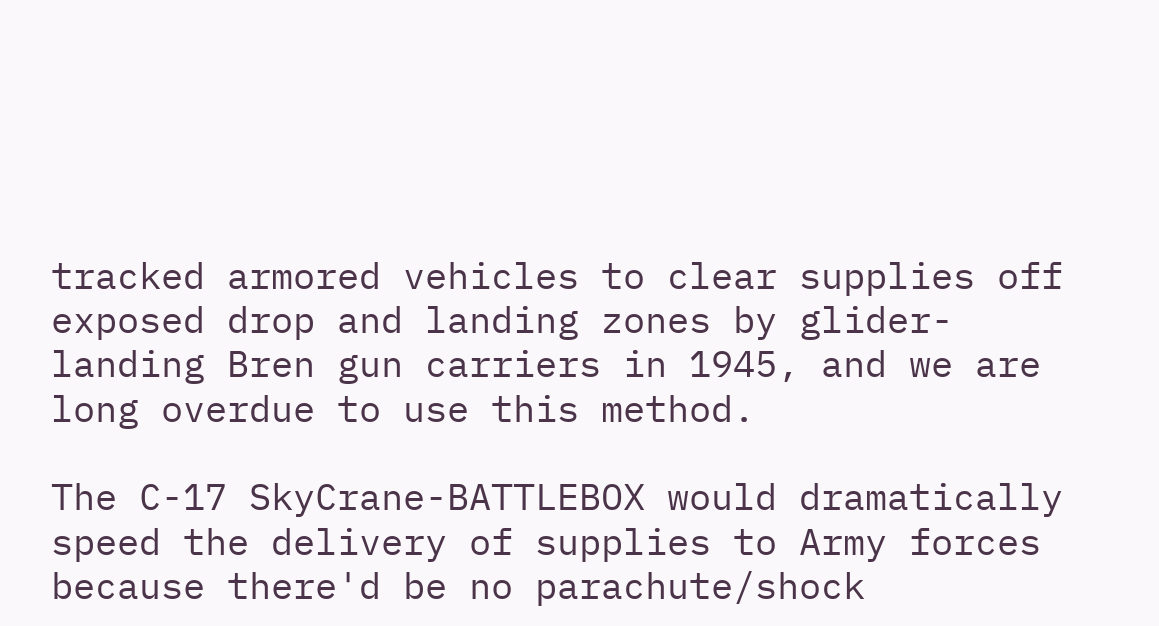tracked armored vehicles to clear supplies off exposed drop and landing zones by glider-landing Bren gun carriers in 1945, and we are long overdue to use this method.

The C-17 SkyCrane-BATTLEBOX would dramatically speed the delivery of supplies to Army forces because there'd be no parachute/shock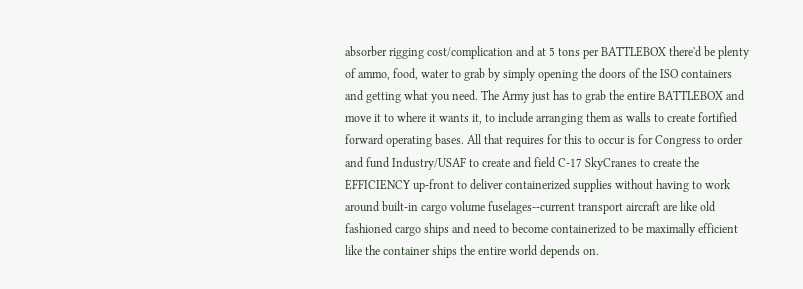absorber rigging cost/complication and at 5 tons per BATTLEBOX there'd be plenty of ammo, food, water to grab by simply opening the doors of the ISO containers and getting what you need. The Army just has to grab the entire BATTLEBOX and move it to where it wants it, to include arranging them as walls to create fortified forward operating bases. All that requires for this to occur is for Congress to order and fund Industry/USAF to create and field C-17 SkyCranes to create the EFFICIENCY up-front to deliver containerized supplies without having to work around built-in cargo volume fuselages--current transport aircraft are like old fashioned cargo ships and need to become containerized to be maximally efficient like the container ships the entire world depends on.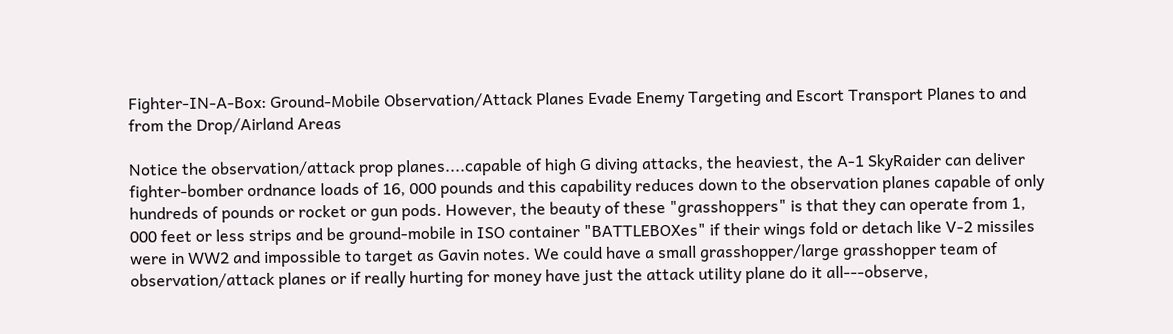Fighter-IN-A-Box: Ground-Mobile Observation/Attack Planes Evade Enemy Targeting and Escort Transport Planes to and from the Drop/Airland Areas

Notice the observation/attack prop planes....capable of high G diving attacks, the heaviest, the A-1 SkyRaider can deliver fighter-bomber ordnance loads of 16, 000 pounds and this capability reduces down to the observation planes capable of only hundreds of pounds or rocket or gun pods. However, the beauty of these "grasshoppers" is that they can operate from 1, 000 feet or less strips and be ground-mobile in ISO container "BATTLEBOXes" if their wings fold or detach like V-2 missiles were in WW2 and impossible to target as Gavin notes. We could have a small grasshopper/large grasshopper team of observation/attack planes or if really hurting for money have just the attack utility plane do it all---observe,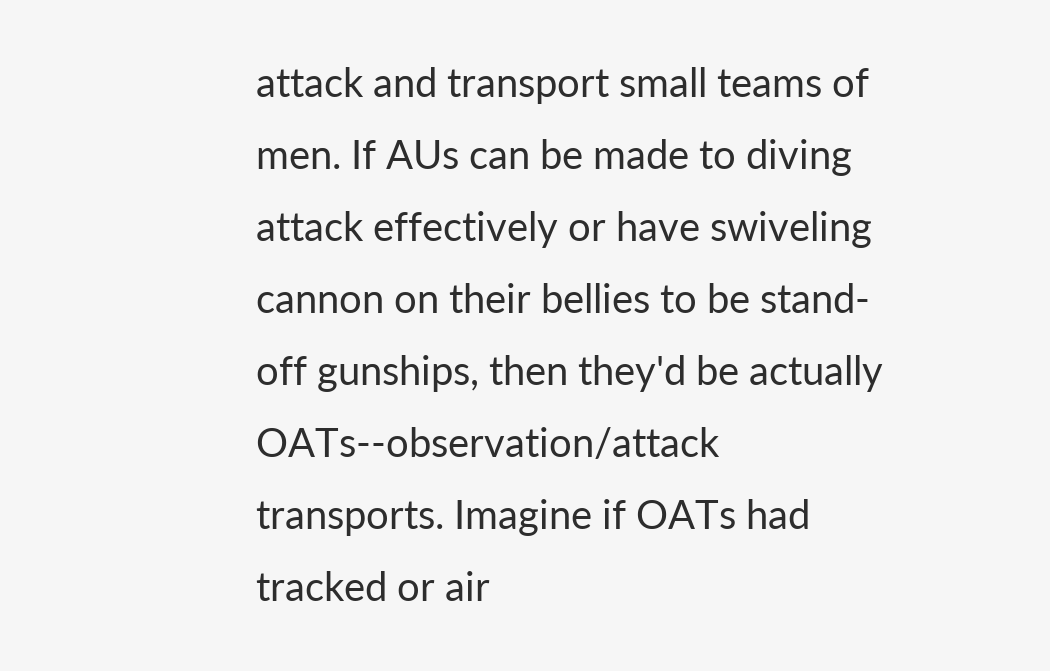attack and transport small teams of men. If AUs can be made to diving attack effectively or have swiveling cannon on their bellies to be stand-off gunships, then they'd be actually OATs--observation/attack transports. Imagine if OATs had tracked or air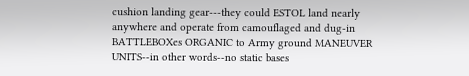cushion landing gear---they could ESTOL land nearly anywhere and operate from camouflaged and dug-in BATTLEBOXes ORGANIC to Army ground MANEUVER UNITS--in other words--no static bases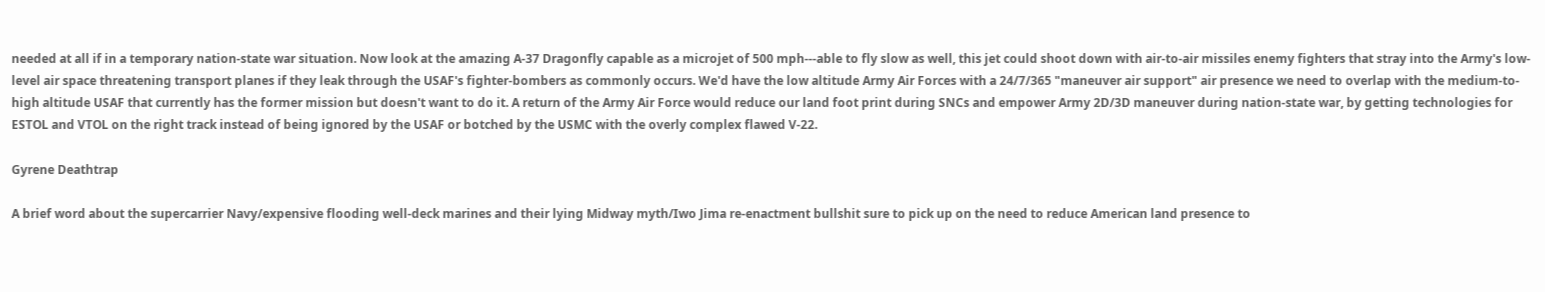needed at all if in a temporary nation-state war situation. Now look at the amazing A-37 Dragonfly capable as a microjet of 500 mph---able to fly slow as well, this jet could shoot down with air-to-air missiles enemy fighters that stray into the Army's low-level air space threatening transport planes if they leak through the USAF's fighter-bombers as commonly occurs. We'd have the low altitude Army Air Forces with a 24/7/365 "maneuver air support" air presence we need to overlap with the medium-to-high altitude USAF that currently has the former mission but doesn't want to do it. A return of the Army Air Force would reduce our land foot print during SNCs and empower Army 2D/3D maneuver during nation-state war, by getting technologies for ESTOL and VTOL on the right track instead of being ignored by the USAF or botched by the USMC with the overly complex flawed V-22.

Gyrene Deathtrap

A brief word about the supercarrier Navy/expensive flooding well-deck marines and their lying Midway myth/Iwo Jima re-enactment bullshit sure to pick up on the need to reduce American land presence to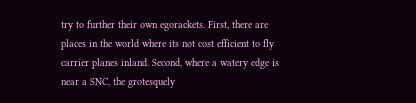try to further their own egorackets. First, there are places in the world where its not cost efficient to fly carrier planes inland. Second, where a watery edge is near a SNC, the grotesquely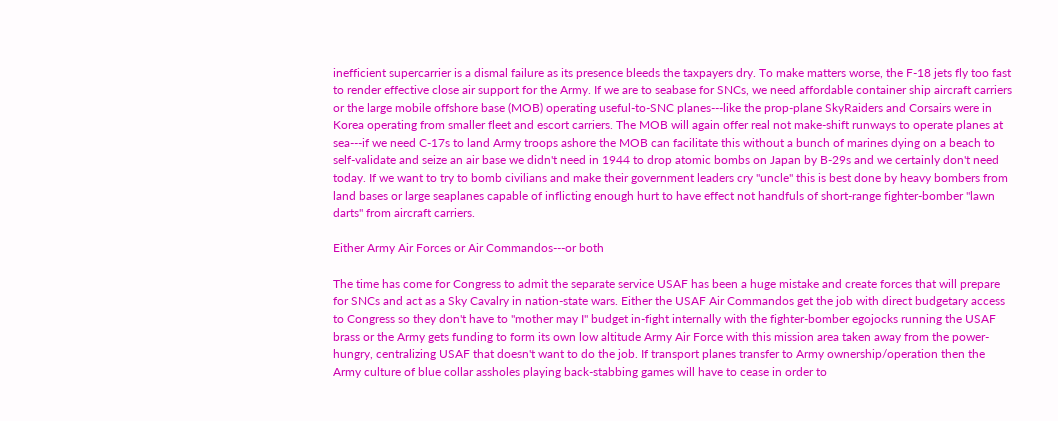inefficient supercarrier is a dismal failure as its presence bleeds the taxpayers dry. To make matters worse, the F-18 jets fly too fast to render effective close air support for the Army. If we are to seabase for SNCs, we need affordable container ship aircraft carriers or the large mobile offshore base (MOB) operating useful-to-SNC planes---like the prop-plane SkyRaiders and Corsairs were in Korea operating from smaller fleet and escort carriers. The MOB will again offer real not make-shift runways to operate planes at sea---if we need C-17s to land Army troops ashore the MOB can facilitate this without a bunch of marines dying on a beach to self-validate and seize an air base we didn't need in 1944 to drop atomic bombs on Japan by B-29s and we certainly don't need today. If we want to try to bomb civilians and make their government leaders cry "uncle" this is best done by heavy bombers from land bases or large seaplanes capable of inflicting enough hurt to have effect not handfuls of short-range fighter-bomber "lawn darts" from aircraft carriers.

Either Army Air Forces or Air Commandos---or both

The time has come for Congress to admit the separate service USAF has been a huge mistake and create forces that will prepare for SNCs and act as a Sky Cavalry in nation-state wars. Either the USAF Air Commandos get the job with direct budgetary access to Congress so they don't have to "mother may I" budget in-fight internally with the fighter-bomber egojocks running the USAF brass or the Army gets funding to form its own low altitude Army Air Force with this mission area taken away from the power-hungry, centralizing USAF that doesn't want to do the job. If transport planes transfer to Army ownership/operation then the Army culture of blue collar assholes playing back-stabbing games will have to cease in order to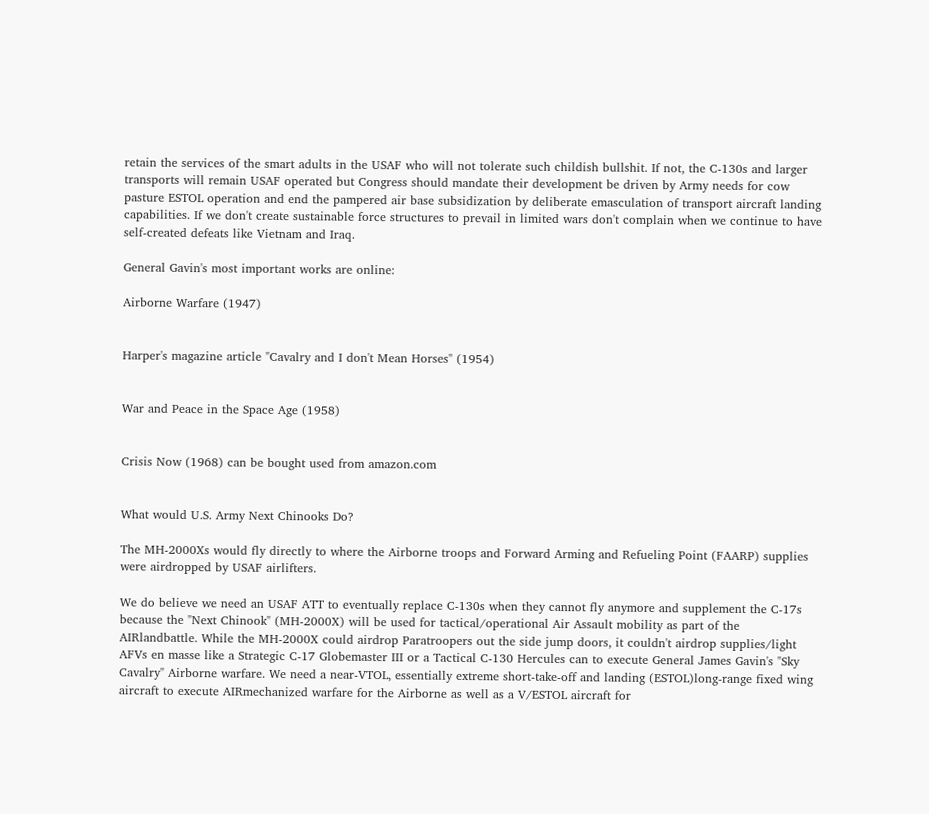retain the services of the smart adults in the USAF who will not tolerate such childish bullshit. If not, the C-130s and larger transports will remain USAF operated but Congress should mandate their development be driven by Army needs for cow pasture ESTOL operation and end the pampered air base subsidization by deliberate emasculation of transport aircraft landing capabilities. If we don't create sustainable force structures to prevail in limited wars don't complain when we continue to have self-created defeats like Vietnam and Iraq.

General Gavin's most important works are online:

Airborne Warfare (1947)


Harper's magazine article "Cavalry and I don't Mean Horses" (1954)


War and Peace in the Space Age (1958)


Crisis Now (1968) can be bought used from amazon.com


What would U.S. Army Next Chinooks Do?

The MH-2000Xs would fly directly to where the Airborne troops and Forward Arming and Refueling Point (FAARP) supplies were airdropped by USAF airlifters.

We do believe we need an USAF ATT to eventually replace C-130s when they cannot fly anymore and supplement the C-17s because the "Next Chinook" (MH-2000X) will be used for tactical/operational Air Assault mobility as part of the AIRlandbattle. While the MH-2000X could airdrop Paratroopers out the side jump doors, it couldn't airdrop supplies/light AFVs en masse like a Strategic C-17 Globemaster III or a Tactical C-130 Hercules can to execute General James Gavin's "Sky Cavalry" Airborne warfare. We need a near-VTOL, essentially extreme short-take-off and landing (ESTOL)long-range fixed wing aircraft to execute AIRmechanized warfare for the Airborne as well as a V/ESTOL aircraft for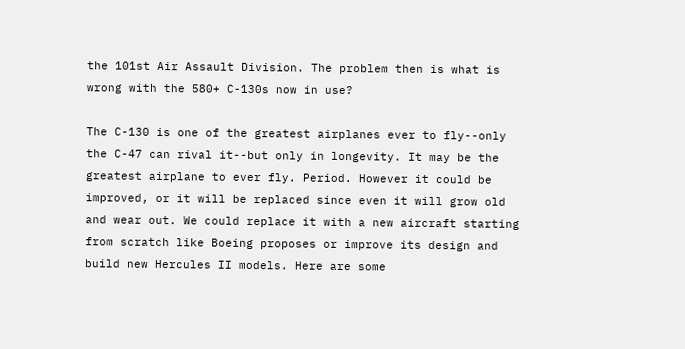the 101st Air Assault Division. The problem then is what is wrong with the 580+ C-130s now in use?

The C-130 is one of the greatest airplanes ever to fly--only the C-47 can rival it--but only in longevity. It may be the greatest airplane to ever fly. Period. However it could be improved, or it will be replaced since even it will grow old and wear out. We could replace it with a new aircraft starting from scratch like Boeing proposes or improve its design and build new Hercules II models. Here are some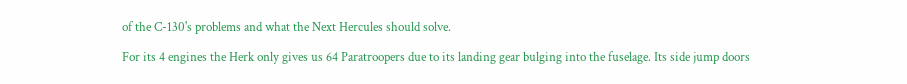of the C-130's problems and what the Next Hercules should solve.

For its 4 engines the Herk only gives us 64 Paratroopers due to its landing gear bulging into the fuselage. Its side jump doors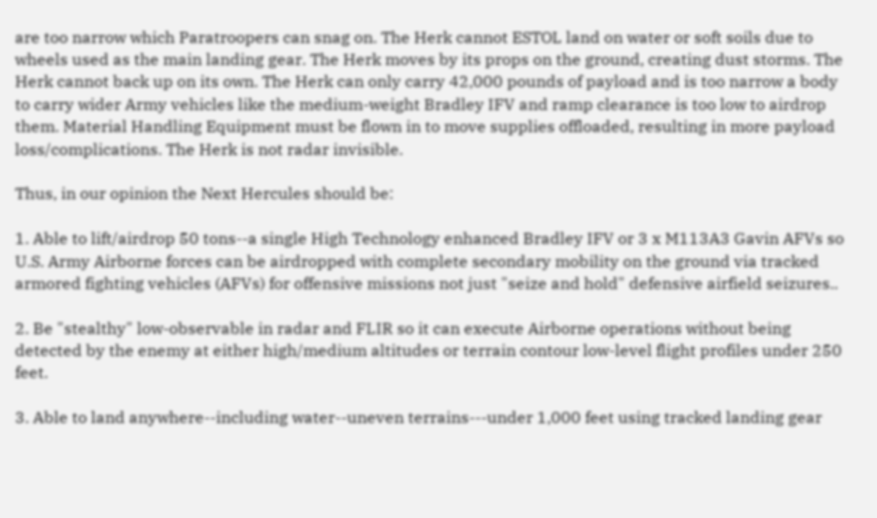are too narrow which Paratroopers can snag on. The Herk cannot ESTOL land on water or soft soils due to wheels used as the main landing gear. The Herk moves by its props on the ground, creating dust storms. The Herk cannot back up on its own. The Herk can only carry 42,000 pounds of payload and is too narrow a body to carry wider Army vehicles like the medium-weight Bradley IFV and ramp clearance is too low to airdrop them. Material Handling Equipment must be flown in to move supplies offloaded, resulting in more payload loss/complications. The Herk is not radar invisible.

Thus, in our opinion the Next Hercules should be:

1. Able to lift/airdrop 50 tons--a single High Technology enhanced Bradley IFV or 3 x M113A3 Gavin AFVs so U.S. Army Airborne forces can be airdropped with complete secondary mobility on the ground via tracked armored fighting vehicles (AFVs) for offensive missions not just "seize and hold" defensive airfield seizures..

2. Be "stealthy" low-observable in radar and FLIR so it can execute Airborne operations without being detected by the enemy at either high/medium altitudes or terrain contour low-level flight profiles under 250 feet.

3. Able to land anywhere--including water--uneven terrains---under 1,000 feet using tracked landing gear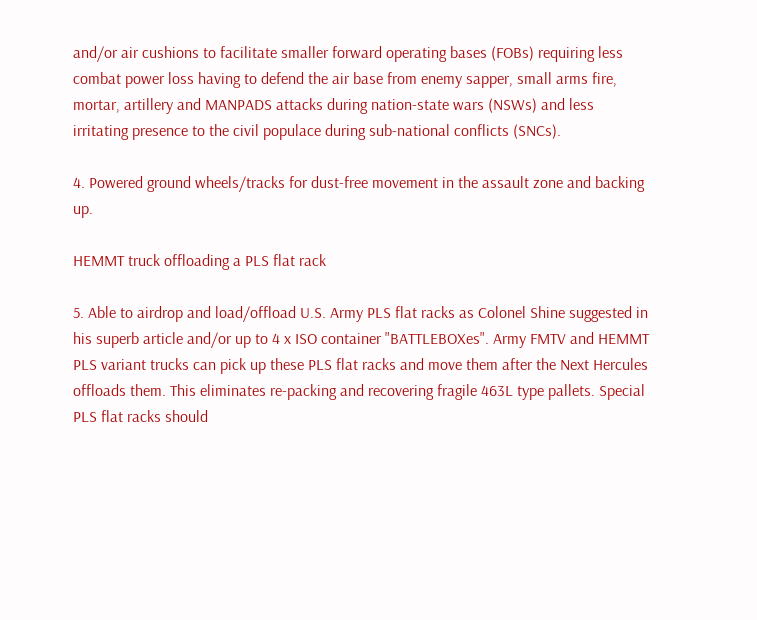and/or air cushions to facilitate smaller forward operating bases (FOBs) requiring less combat power loss having to defend the air base from enemy sapper, small arms fire, mortar, artillery and MANPADS attacks during nation-state wars (NSWs) and less irritating presence to the civil populace during sub-national conflicts (SNCs).

4. Powered ground wheels/tracks for dust-free movement in the assault zone and backing up.

HEMMT truck offloading a PLS flat rack

5. Able to airdrop and load/offload U.S. Army PLS flat racks as Colonel Shine suggested in his superb article and/or up to 4 x ISO container "BATTLEBOXes". Army FMTV and HEMMT PLS variant trucks can pick up these PLS flat racks and move them after the Next Hercules offloads them. This eliminates re-packing and recovering fragile 463L type pallets. Special PLS flat racks should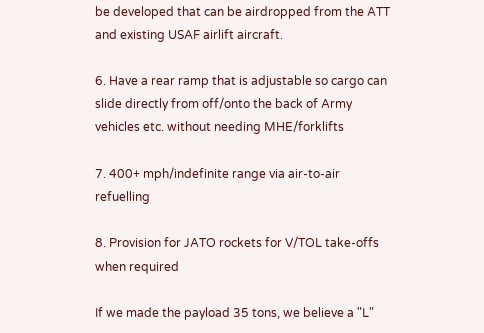be developed that can be airdropped from the ATT and existing USAF airlift aircraft.

6. Have a rear ramp that is adjustable so cargo can slide directly from off/onto the back of Army vehicles etc. without needing MHE/forklifts

7. 400+ mph/indefinite range via air-to-air refuelling

8. Provision for JATO rockets for V/TOL take-offs when required

If we made the payload 35 tons, we believe a "L"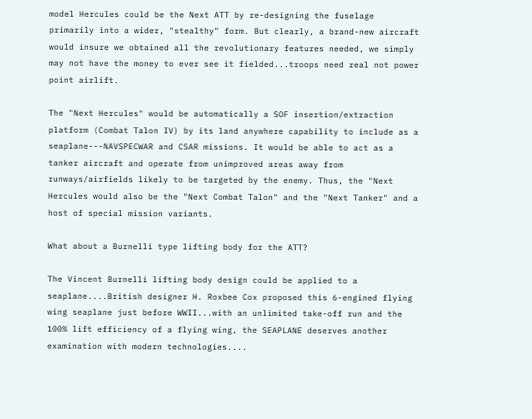model Hercules could be the Next ATT by re-designing the fuselage primarily into a wider, "stealthy" form. But clearly, a brand-new aircraft would insure we obtained all the revolutionary features needed, we simply may not have the money to ever see it fielded...troops need real not power point airlift.

The "Next Hercules" would be automatically a SOF insertion/extraction platform (Combat Talon IV) by its land anywhere capability to include as a seaplane---NAVSPECWAR and CSAR missions. It would be able to act as a tanker aircraft and operate from unimproved areas away from runways/airfields likely to be targeted by the enemy. Thus, the "Next Hercules would also be the "Next Combat Talon" and the "Next Tanker" and a host of special mission variants.

What about a Burnelli type lifting body for the ATT?

The Vincent Burnelli lifting body design could be applied to a seaplane....British designer H. Roxbee Cox proposed this 6-engined flying wing seaplane just before WWII...with an unlimited take-off run and the 100% lift efficiency of a flying wing, the SEAPLANE deserves another examination with modern technologies....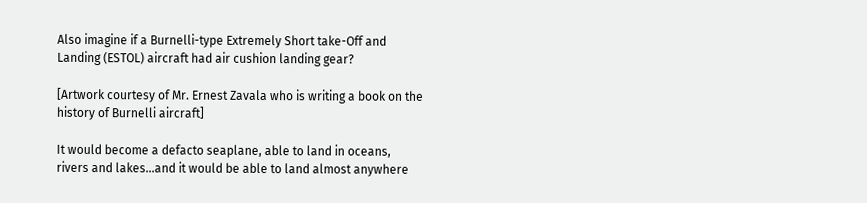Also imagine if a Burnelli-type Extremely Short take-Off and Landing (ESTOL) aircraft had air cushion landing gear?

[Artwork courtesy of Mr. Ernest Zavala who is writing a book on the history of Burnelli aircraft]

It would become a defacto seaplane, able to land in oceans, rivers and lakes...and it would be able to land almost anywhere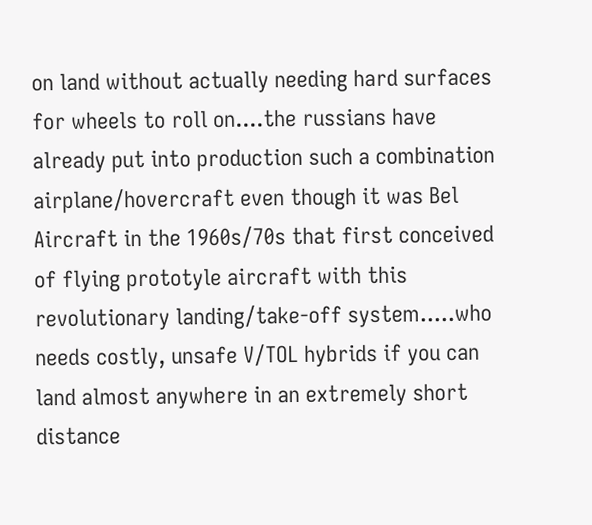on land without actually needing hard surfaces for wheels to roll on....the russians have already put into production such a combination airplane/hovercraft even though it was Bel Aircraft in the 1960s/70s that first conceived of flying prototyle aircraft with this revolutionary landing/take-off system.....who needs costly, unsafe V/TOL hybrids if you can land almost anywhere in an extremely short distance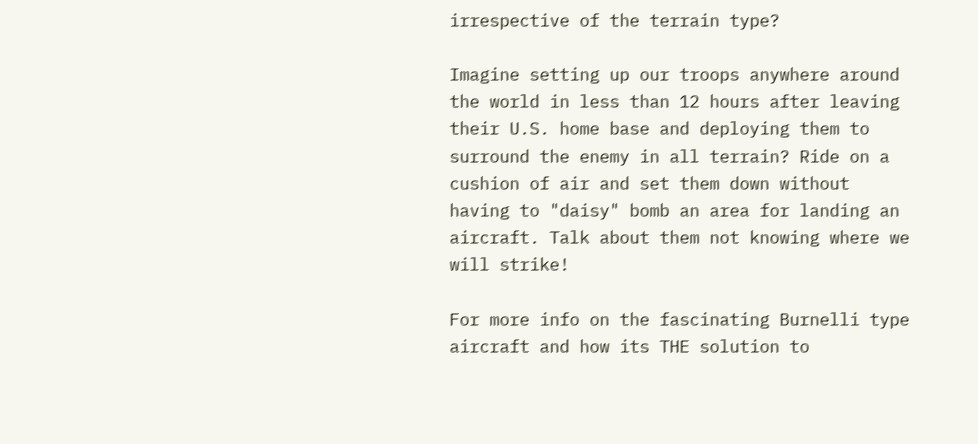irrespective of the terrain type?

Imagine setting up our troops anywhere around the world in less than 12 hours after leaving their U.S. home base and deploying them to surround the enemy in all terrain? Ride on a cushion of air and set them down without having to "daisy" bomb an area for landing an aircraft. Talk about them not knowing where we will strike!

For more info on the fascinating Burnelli type aircraft and how its THE solution to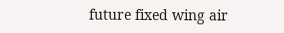future fixed wing air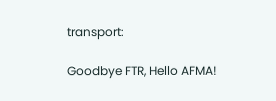transport:

Goodbye FTR, Hello AFMA!